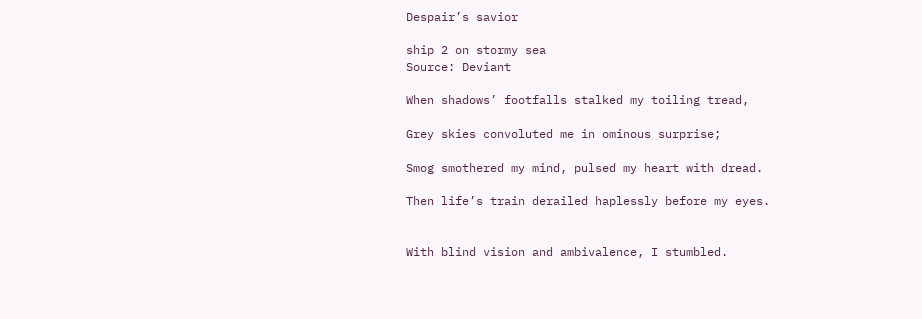Despair’s savior

ship 2 on stormy sea
Source: Deviant

When shadows’ footfalls stalked my toiling tread,

Grey skies convoluted me in ominous surprise;

Smog smothered my mind, pulsed my heart with dread.

Then life’s train derailed haplessly before my eyes.


With blind vision and ambivalence, I stumbled.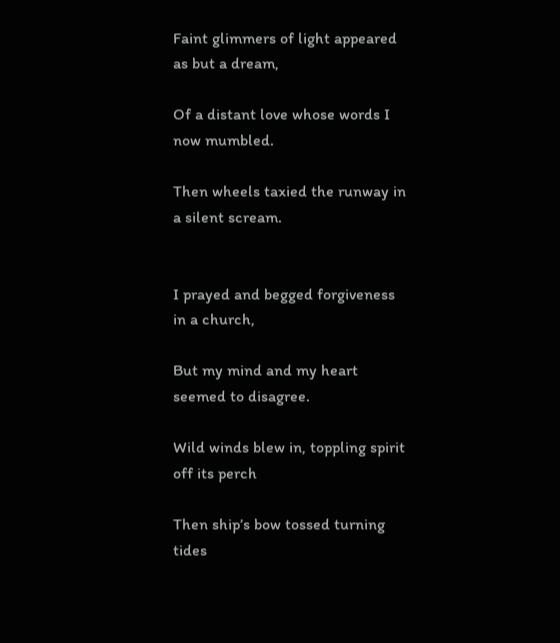Faint glimmers of light appeared as but a dream,

Of a distant love whose words I now mumbled.

Then wheels taxied the runway in a silent scream.


I prayed and begged forgiveness in a church,

But my mind and my heart seemed to disagree.

Wild winds blew in, toppling spirit off its perch

Then ship’s bow tossed turning tides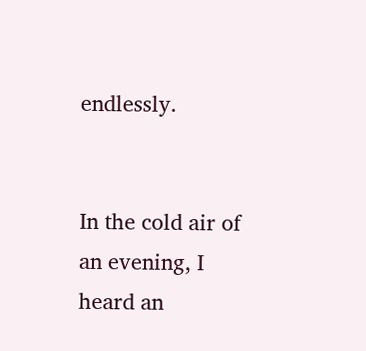endlessly.


In the cold air of an evening, I heard an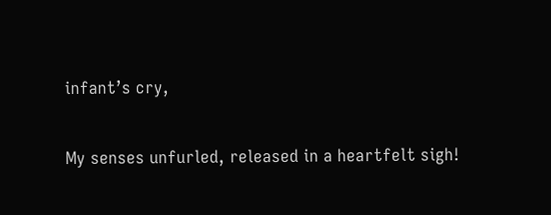infant’s cry,

My senses unfurled, released in a heartfelt sigh!